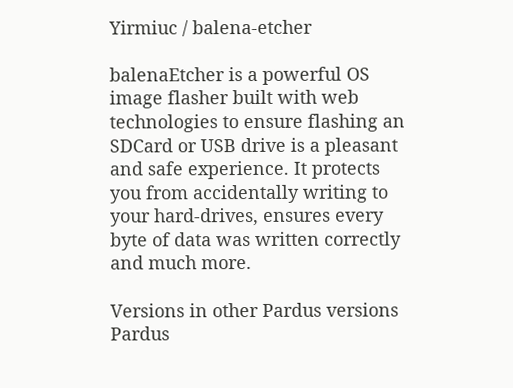Yirmiuc / balena-etcher

balenaEtcher is a powerful OS image flasher built with web technologies to ensure flashing an SDCard or USB drive is a pleasant and safe experience. It protects you from accidentally writing to your hard-drives, ensures every byte of data was written correctly and much more.

Versions in other Pardus versions
Pardus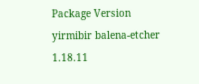Package Version
yirmibir balena-etcher 1.18.11